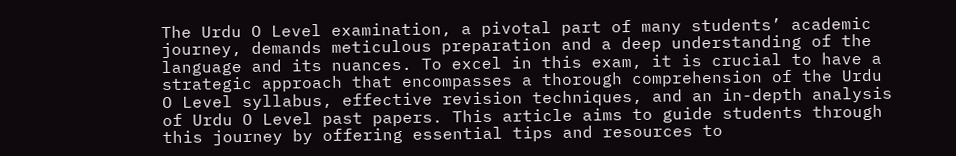The Urdu O Level examination, a pivotal part of many students’ academic journey, demands meticulous preparation and a deep understanding of the language and its nuances. To excel in this exam, it is crucial to have a strategic approach that encompasses a thorough comprehension of the Urdu O Level syllabus, effective revision techniques, and an in-depth analysis of Urdu O Level past papers. This article aims to guide students through this journey by offering essential tips and resources to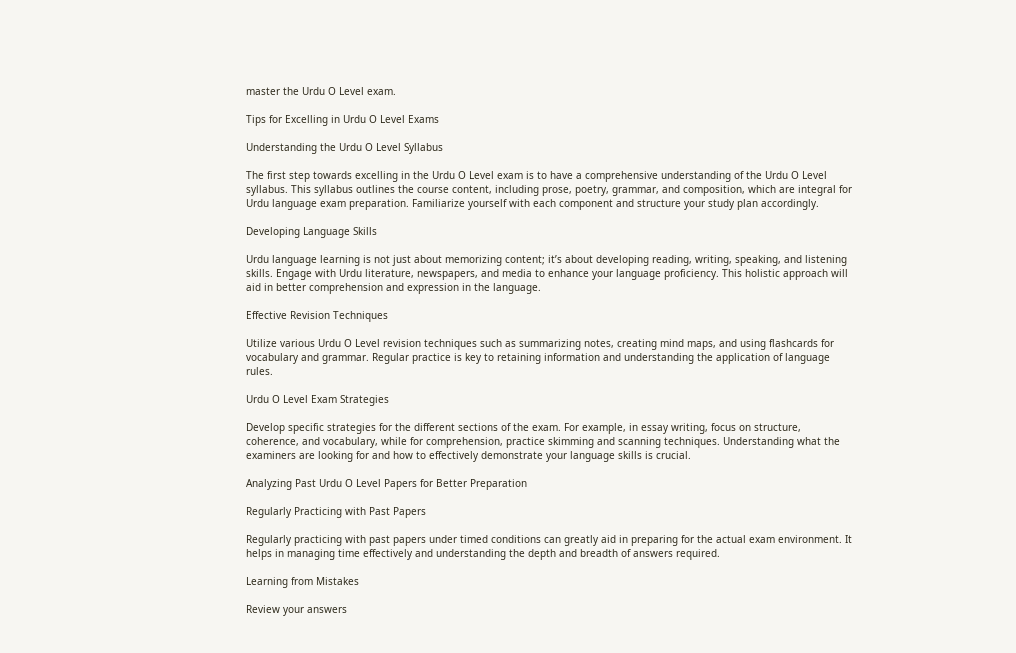master the Urdu O Level exam.

Tips for Excelling in Urdu O Level Exams

Understanding the Urdu O Level Syllabus

The first step towards excelling in the Urdu O Level exam is to have a comprehensive understanding of the Urdu O Level syllabus. This syllabus outlines the course content, including prose, poetry, grammar, and composition, which are integral for Urdu language exam preparation. Familiarize yourself with each component and structure your study plan accordingly.

Developing Language Skills

Urdu language learning is not just about memorizing content; it’s about developing reading, writing, speaking, and listening skills. Engage with Urdu literature, newspapers, and media to enhance your language proficiency. This holistic approach will aid in better comprehension and expression in the language.

Effective Revision Techniques

Utilize various Urdu O Level revision techniques such as summarizing notes, creating mind maps, and using flashcards for vocabulary and grammar. Regular practice is key to retaining information and understanding the application of language rules.

Urdu O Level Exam Strategies

Develop specific strategies for the different sections of the exam. For example, in essay writing, focus on structure, coherence, and vocabulary, while for comprehension, practice skimming and scanning techniques. Understanding what the examiners are looking for and how to effectively demonstrate your language skills is crucial.

Analyzing Past Urdu O Level Papers for Better Preparation

Regularly Practicing with Past Papers

Regularly practicing with past papers under timed conditions can greatly aid in preparing for the actual exam environment. It helps in managing time effectively and understanding the depth and breadth of answers required.

Learning from Mistakes

Review your answers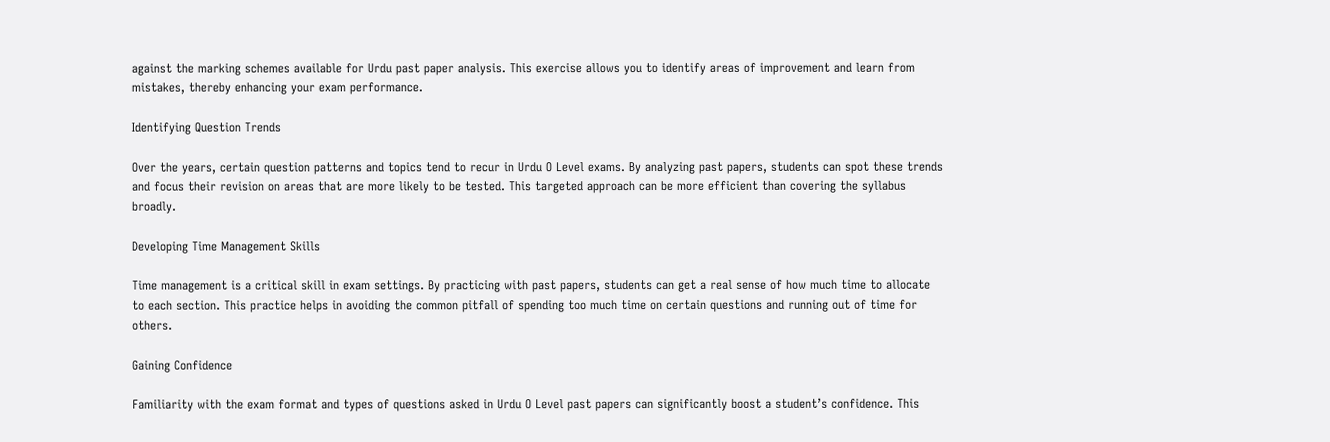against the marking schemes available for Urdu past paper analysis. This exercise allows you to identify areas of improvement and learn from mistakes, thereby enhancing your exam performance.

Identifying Question Trends

Over the years, certain question patterns and topics tend to recur in Urdu O Level exams. By analyzing past papers, students can spot these trends and focus their revision on areas that are more likely to be tested. This targeted approach can be more efficient than covering the syllabus broadly.

Developing Time Management Skills

Time management is a critical skill in exam settings. By practicing with past papers, students can get a real sense of how much time to allocate to each section. This practice helps in avoiding the common pitfall of spending too much time on certain questions and running out of time for others.

Gaining Confidence

Familiarity with the exam format and types of questions asked in Urdu O Level past papers can significantly boost a student’s confidence. This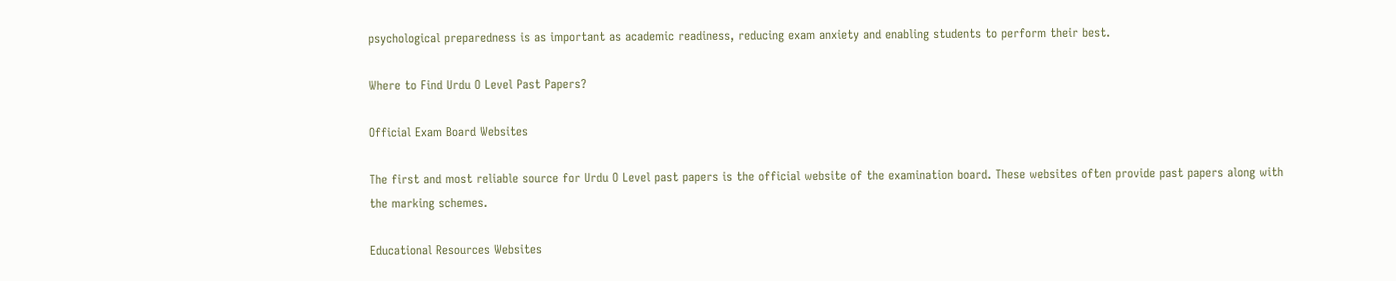psychological preparedness is as important as academic readiness, reducing exam anxiety and enabling students to perform their best.

Where to Find Urdu O Level Past Papers?

Official Exam Board Websites

The first and most reliable source for Urdu O Level past papers is the official website of the examination board. These websites often provide past papers along with the marking schemes.

Educational Resources Websites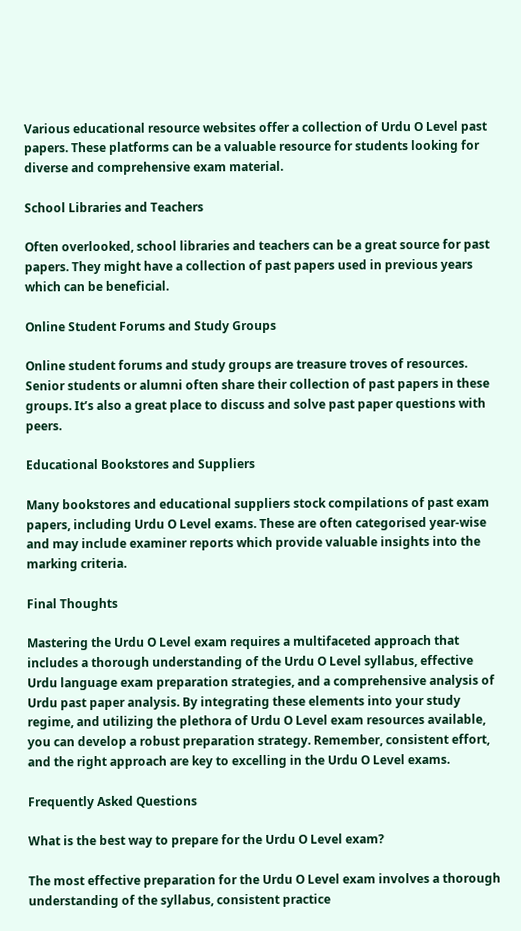Various educational resource websites offer a collection of Urdu O Level past papers. These platforms can be a valuable resource for students looking for diverse and comprehensive exam material.

School Libraries and Teachers

Often overlooked, school libraries and teachers can be a great source for past papers. They might have a collection of past papers used in previous years which can be beneficial.

Online Student Forums and Study Groups

Online student forums and study groups are treasure troves of resources. Senior students or alumni often share their collection of past papers in these groups. It’s also a great place to discuss and solve past paper questions with peers.

Educational Bookstores and Suppliers

Many bookstores and educational suppliers stock compilations of past exam papers, including Urdu O Level exams. These are often categorised year-wise and may include examiner reports which provide valuable insights into the marking criteria.

Final Thoughts

Mastering the Urdu O Level exam requires a multifaceted approach that includes a thorough understanding of the Urdu O Level syllabus, effective Urdu language exam preparation strategies, and a comprehensive analysis of Urdu past paper analysis. By integrating these elements into your study regime, and utilizing the plethora of Urdu O Level exam resources available, you can develop a robust preparation strategy. Remember, consistent effort, and the right approach are key to excelling in the Urdu O Level exams.

Frequently Asked Questions

What is the best way to prepare for the Urdu O Level exam?

The most effective preparation for the Urdu O Level exam involves a thorough understanding of the syllabus, consistent practice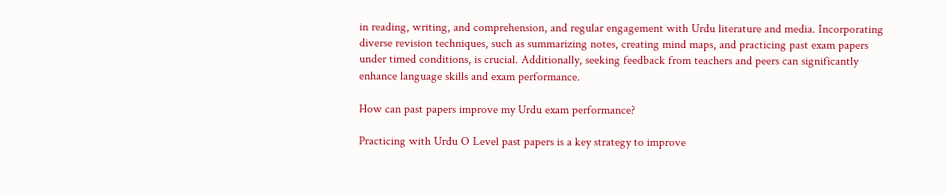in reading, writing, and comprehension, and regular engagement with Urdu literature and media. Incorporating diverse revision techniques, such as summarizing notes, creating mind maps, and practicing past exam papers under timed conditions, is crucial. Additionally, seeking feedback from teachers and peers can significantly enhance language skills and exam performance.

How can past papers improve my Urdu exam performance?

Practicing with Urdu O Level past papers is a key strategy to improve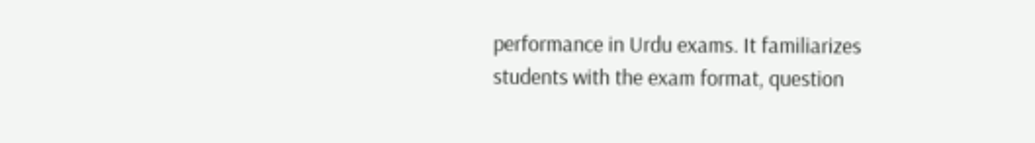performance in Urdu exams. It familiarizes students with the exam format, question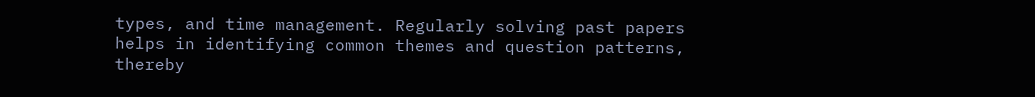types, and time management. Regularly solving past papers helps in identifying common themes and question patterns, thereby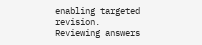enabling targeted revision. Reviewing answers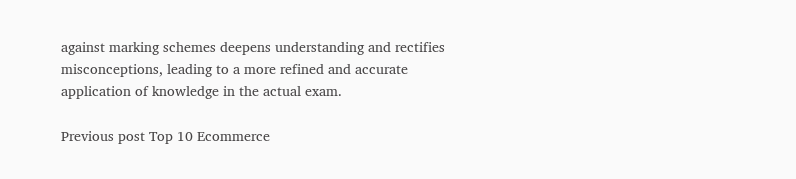against marking schemes deepens understanding and rectifies misconceptions, leading to a more refined and accurate application of knowledge in the actual exam.

Previous post Top 10 Ecommerce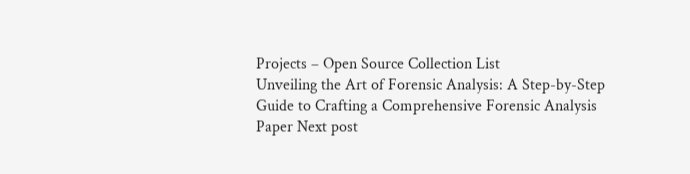Projects – Open Source Collection List
Unveiling the Art of Forensic Analysis: A Step-by-Step Guide to Crafting a Comprehensive Forensic Analysis Paper Next post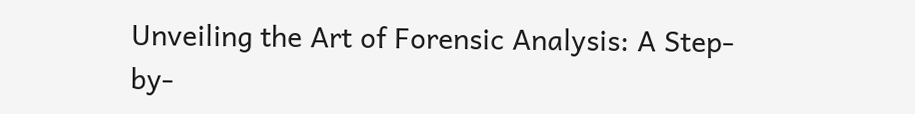Unveiling the Art of Forensic Analysis: A Step-by-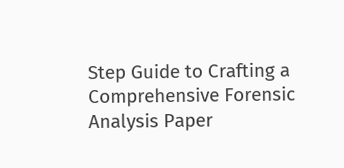Step Guide to Crafting a Comprehensive Forensic Analysis Paper